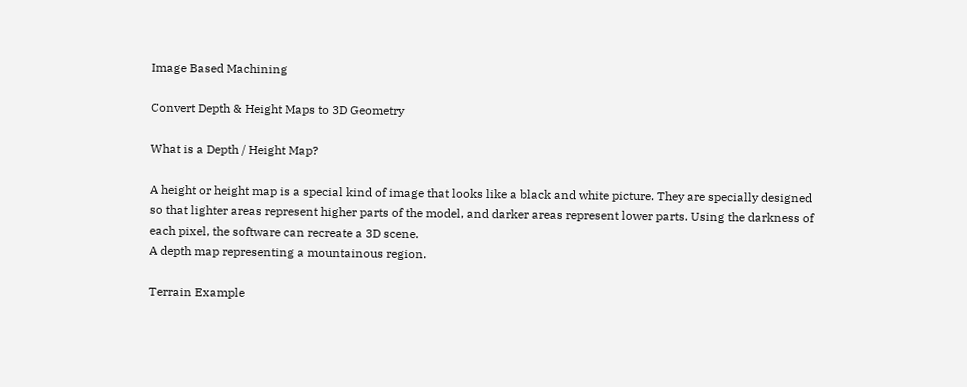Image Based Machining

Convert Depth & Height Maps to 3D Geometry

What is a Depth / Height Map?

A height or height map is a special kind of image that looks like a black and white picture. They are specially designed so that lighter areas represent higher parts of the model, and darker areas represent lower parts. Using the darkness of each pixel, the software can recreate a 3D scene.
A depth map representing a mountainous region.

Terrain Example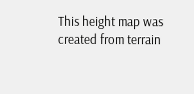This height map was created from terrain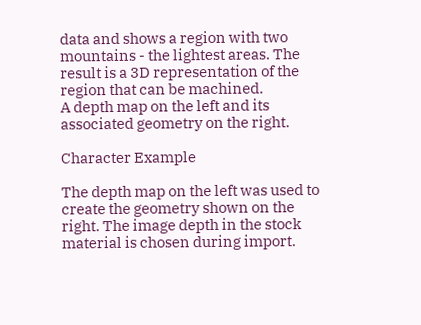data and shows a region with two mountains - the lightest areas. The result is a 3D representation of the region that can be machined.
A depth map on the left and its associated geometry on the right.

Character Example

The depth map on the left was used to create the geometry shown on the right. The image depth in the stock material is chosen during import.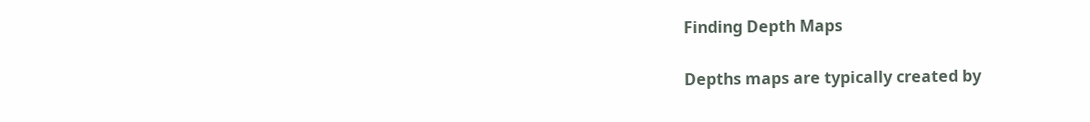Finding Depth Maps

Depths maps are typically created by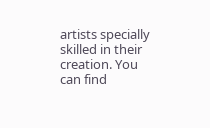artists specially skilled in their creation. You can find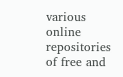various online repositories of free and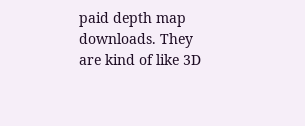paid depth map downloads. They are kind of like 3D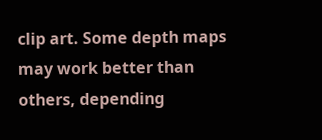clip art. Some depth maps may work better than others, depending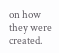on how they were created.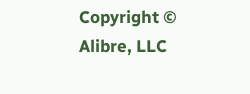Copyright © Alibre, LLC